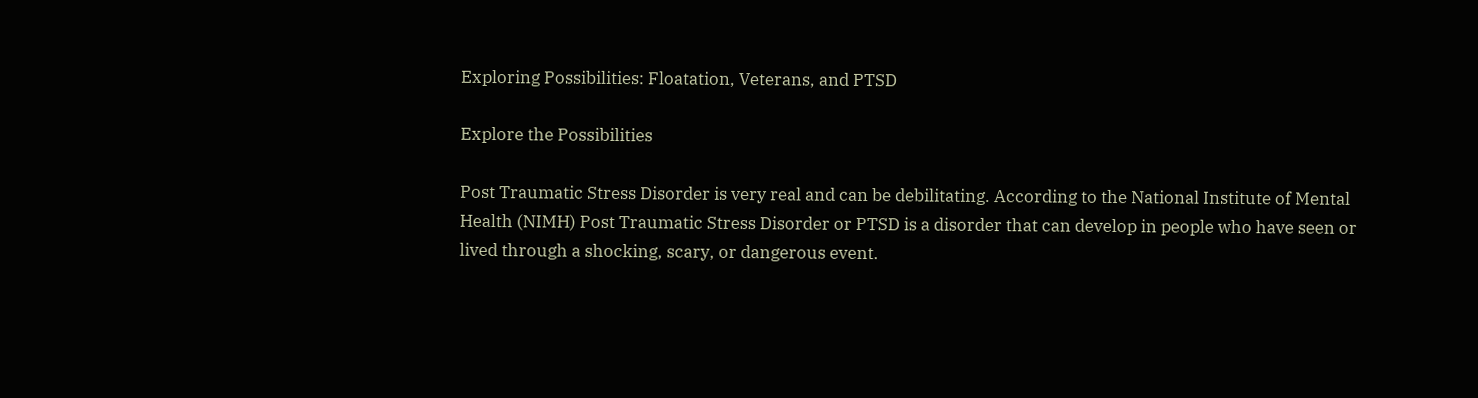Exploring Possibilities: Floatation, Veterans, and PTSD

Explore the Possibilities

Post Traumatic Stress Disorder is very real and can be debilitating. According to the National Institute of Mental Health (NIMH) Post Traumatic Stress Disorder or PTSD is a disorder that can develop in people who have seen or lived through a shocking, scary, or dangerous event.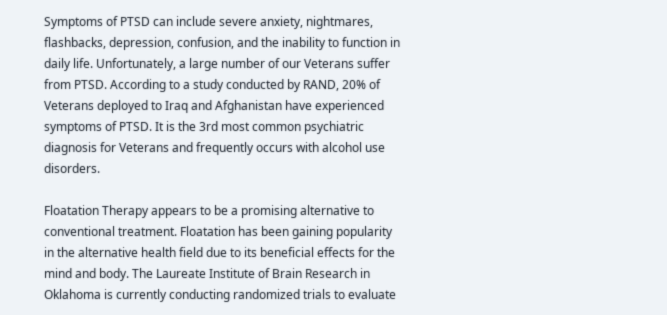Symptoms of PTSD can include severe anxiety, nightmares, flashbacks, depression, confusion, and the inability to function in daily life. Unfortunately, a large number of our Veterans suffer from PTSD. According to a study conducted by RAND, 20% of Veterans deployed to Iraq and Afghanistan have experienced symptoms of PTSD. It is the 3rd most common psychiatric diagnosis for Veterans and frequently occurs with alcohol use disorders.

Floatation Therapy appears to be a promising alternative to conventional treatment. Floatation has been gaining popularity in the alternative health field due to its beneficial effects for the mind and body. The Laureate Institute of Brain Research in Oklahoma is currently conducting randomized trials to evaluate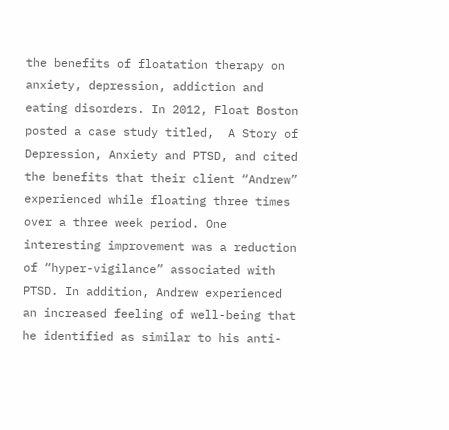the benefits of floatation therapy on anxiety, depression, addiction and eating disorders. In 2012, Float Boston posted a case study titled,  A Story of Depression, Anxiety and PTSD, and cited the benefits that their client “Andrew” experienced while floating three times over a three week period. One interesting improvement was a reduction of “hyper-vigilance” associated with PTSD. In addition, Andrew experienced an increased feeling of well-being that he identified as similar to his anti-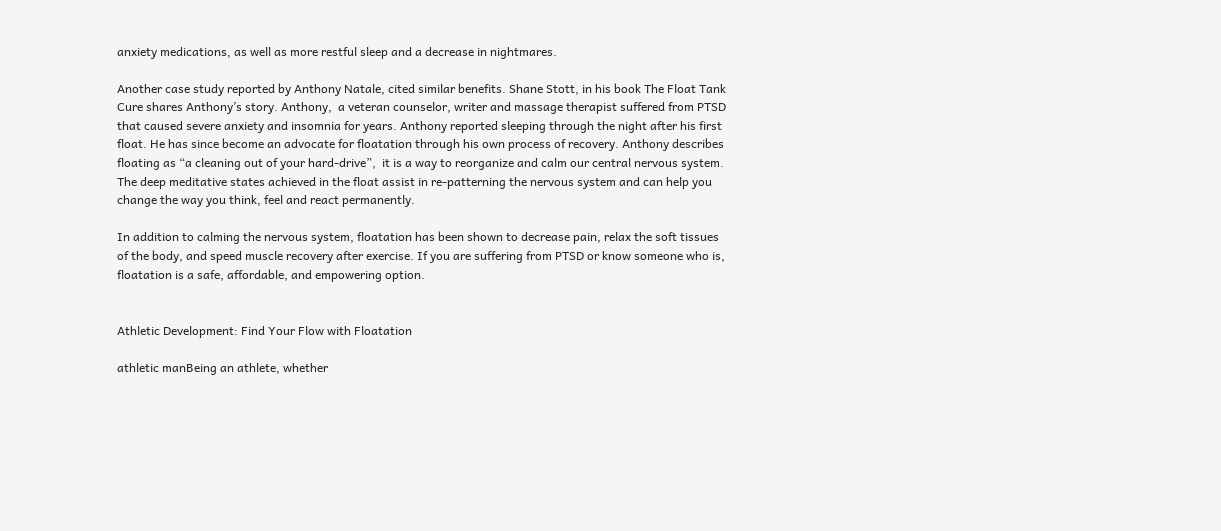anxiety medications, as well as more restful sleep and a decrease in nightmares.

Another case study reported by Anthony Natale, cited similar benefits. Shane Stott, in his book The Float Tank Cure shares Anthony’s story. Anthony,  a veteran counselor, writer and massage therapist suffered from PTSD that caused severe anxiety and insomnia for years. Anthony reported sleeping through the night after his first float. He has since become an advocate for floatation through his own process of recovery. Anthony describes floating as “a cleaning out of your hard-drive”,  it is a way to reorganize and calm our central nervous system.  The deep meditative states achieved in the float assist in re-patterning the nervous system and can help you change the way you think, feel and react permanently.

In addition to calming the nervous system, floatation has been shown to decrease pain, relax the soft tissues of the body, and speed muscle recovery after exercise. If you are suffering from PTSD or know someone who is, floatation is a safe, affordable, and empowering option.


Athletic Development: Find Your Flow with Floatation

athletic manBeing an athlete, whether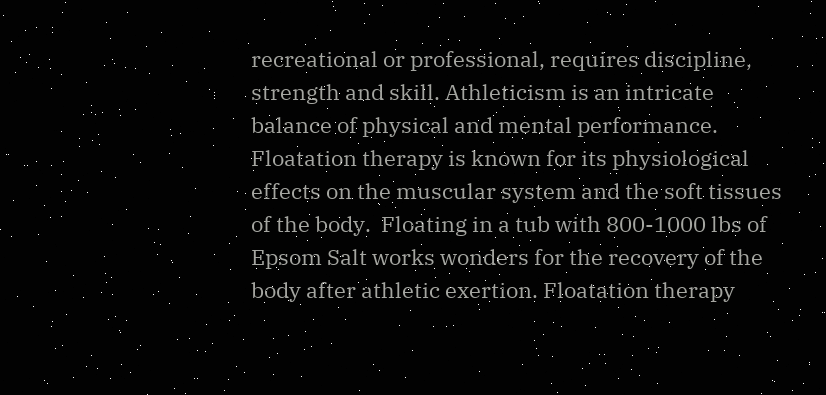recreational or professional, requires discipline, strength and skill. Athleticism is an intricate balance of physical and mental performance. Floatation therapy is known for its physiological effects on the muscular system and the soft tissues of the body.  Floating in a tub with 800-1000 lbs of Epsom Salt works wonders for the recovery of the body after athletic exertion. Floatation therapy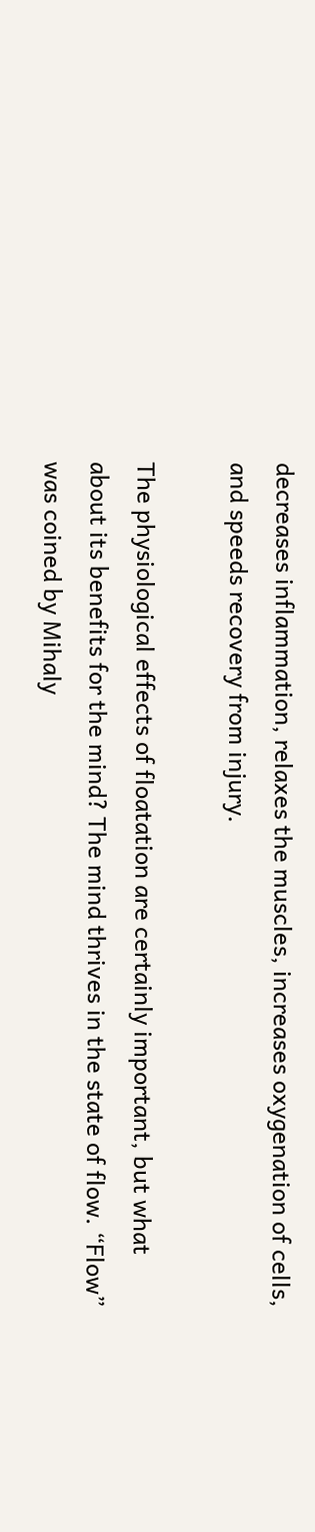decreases inflammation, relaxes the muscles, increases oxygenation of cells, and speeds recovery from injury.

The physiological effects of floatation are certainly important, but what about its benefits for the mind? The mind thrives in the state of flow. “Flow” was coined by Mihaly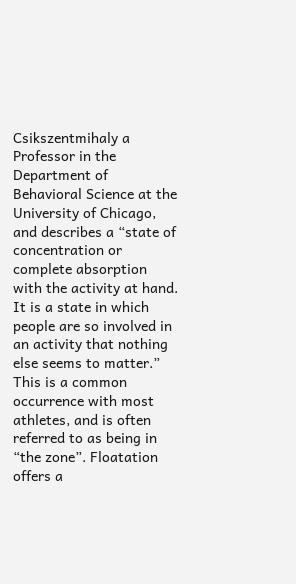Csikszentmihaly a Professor in the Department of Behavioral Science at the University of Chicago, and describes a “state of concentration or complete absorption with the activity at hand. It is a state in which people are so involved in an activity that nothing else seems to matter.” This is a common occurrence with most athletes, and is often referred to as being in “the zone”. Floatation offers a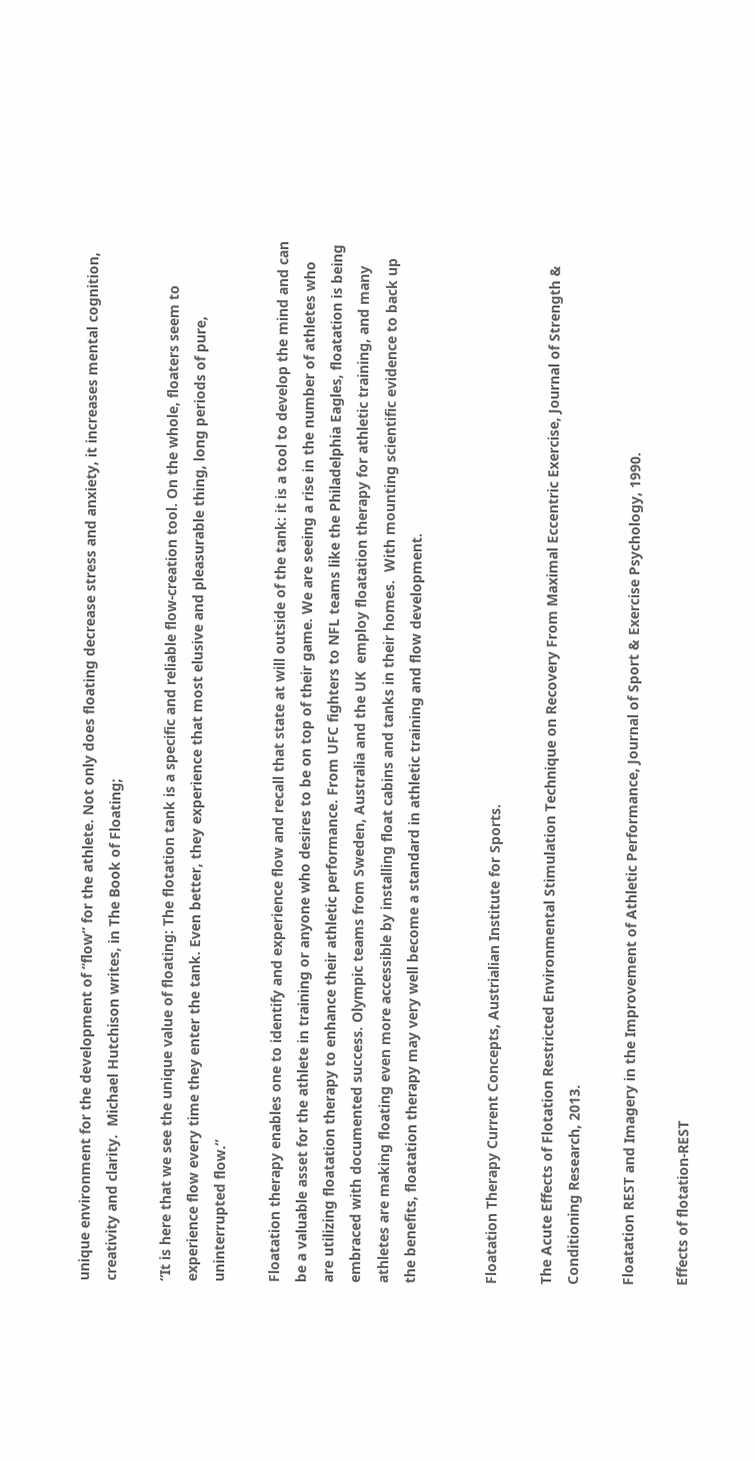unique environment for the development of “flow” for the athlete. Not only does floating decrease stress and anxiety, it increases mental cognition, creativity and clarity.  Michael Hutchison writes, in The Book of Floating;

“It is here that we see the unique value of floating: The flotation tank is a specific and reliable flow-creation tool. On the whole, floaters seem to experience flow every time they enter the tank. Even better, they experience that most elusive and pleasurable thing, long periods of pure, uninterrupted flow.”

Floatation therapy enables one to identify and experience flow and recall that state at will outside of the tank: it is a tool to develop the mind and can be a valuable asset for the athlete in training or anyone who desires to be on top of their game. We are seeing a rise in the number of athletes who are utilizing floatation therapy to enhance their athletic performance. From UFC fighters to NFL teams like the Philadelphia Eagles, floatation is being embraced with documented success. Olympic teams from Sweden, Australia and the UK  employ floatation therapy for athletic training, and many athletes are making floating even more accessible by installing float cabins and tanks in their homes.  With mounting scientific evidence to back up the benefits, floatation therapy may very well become a standard in athletic training and flow development.


Floatation Therapy Current Concepts, Austrialian Institute for Sports.

The Acute Effects of Flotation Restricted Environmental Stimulation Technique on Recovery From Maximal Eccentric Exercise, Journal of Strength & Conditioning Research, 2013.

Floatation REST and Imagery in the Improvement of Athletic Performance, Journal of Sport & Exercise Psychology, 1990.

Effects of flotation-REST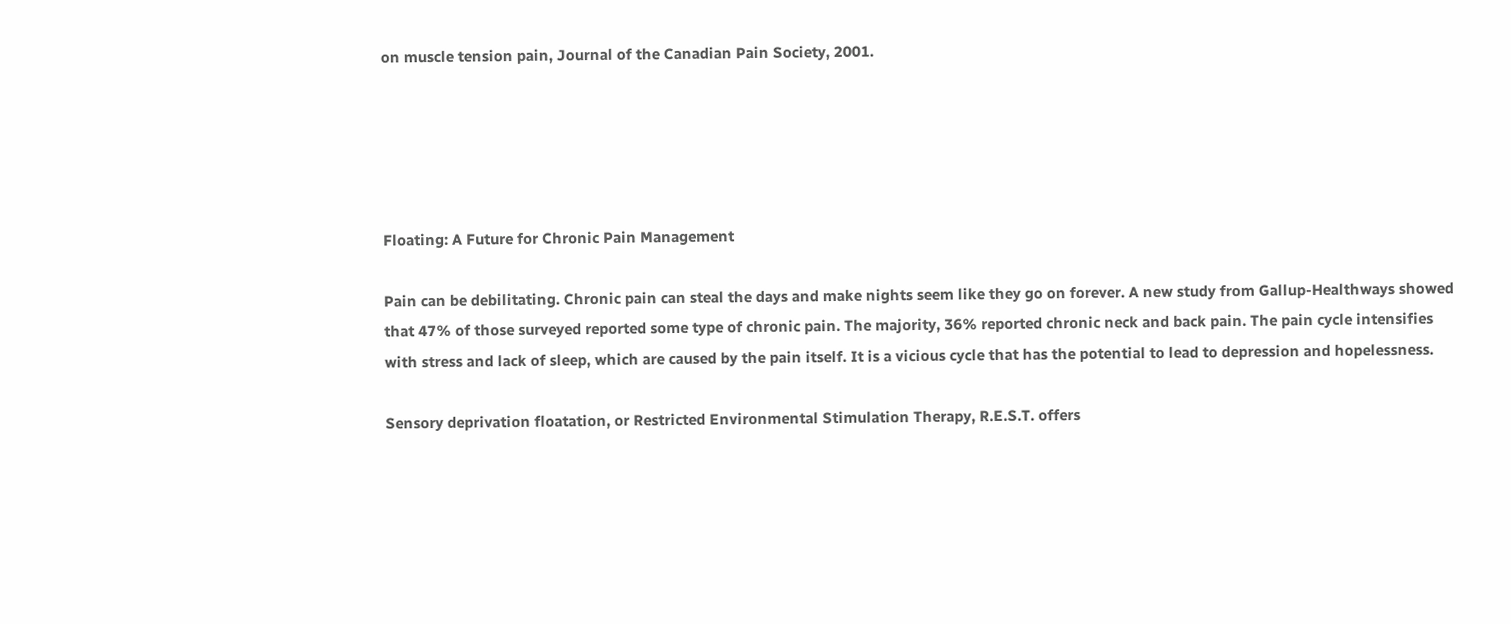on muscle tension pain, Journal of the Canadian Pain Society, 2001.





Floating: A Future for Chronic Pain Management

Pain can be debilitating. Chronic pain can steal the days and make nights seem like they go on forever. A new study from Gallup-Healthways showed that 47% of those surveyed reported some type of chronic pain. The majority, 36% reported chronic neck and back pain. The pain cycle intensifies with stress and lack of sleep, which are caused by the pain itself. It is a vicious cycle that has the potential to lead to depression and hopelessness.

Sensory deprivation floatation, or Restricted Environmental Stimulation Therapy, R.E.S.T. offers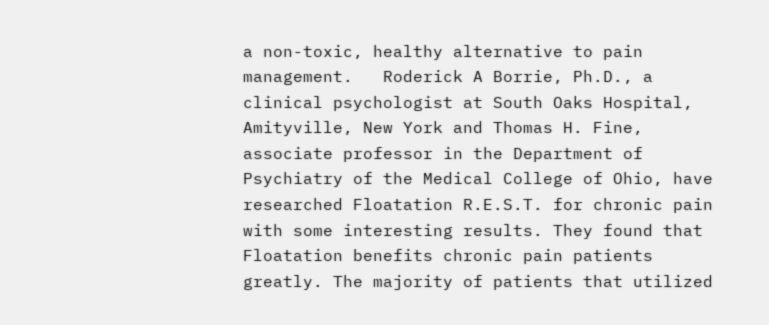a non-toxic, healthy alternative to pain management.   Roderick A Borrie, Ph.D., a clinical psychologist at South Oaks Hospital, Amityville, New York and Thomas H. Fine, associate professor in the Department of Psychiatry of the Medical College of Ohio, have researched Floatation R.E.S.T. for chronic pain with some interesting results. They found that Floatation benefits chronic pain patients greatly. The majority of patients that utilized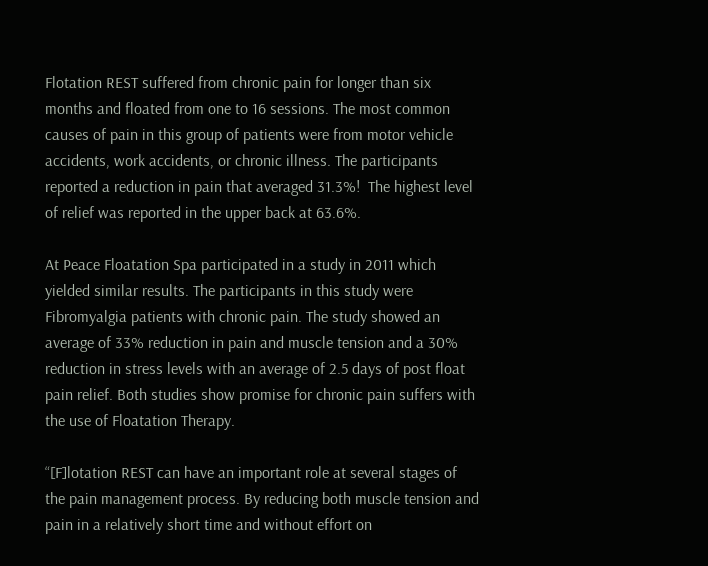Flotation REST suffered from chronic pain for longer than six months and floated from one to 16 sessions. The most common causes of pain in this group of patients were from motor vehicle accidents, work accidents, or chronic illness. The participants reported a reduction in pain that averaged 31.3%!  The highest level of relief was reported in the upper back at 63.6%.

At Peace Floatation Spa participated in a study in 2011 which yielded similar results. The participants in this study were Fibromyalgia patients with chronic pain. The study showed an average of 33% reduction in pain and muscle tension and a 30% reduction in stress levels with an average of 2.5 days of post float pain relief. Both studies show promise for chronic pain suffers with the use of Floatation Therapy.

“[F]lotation REST can have an important role at several stages of the pain management process. By reducing both muscle tension and pain in a relatively short time and without effort on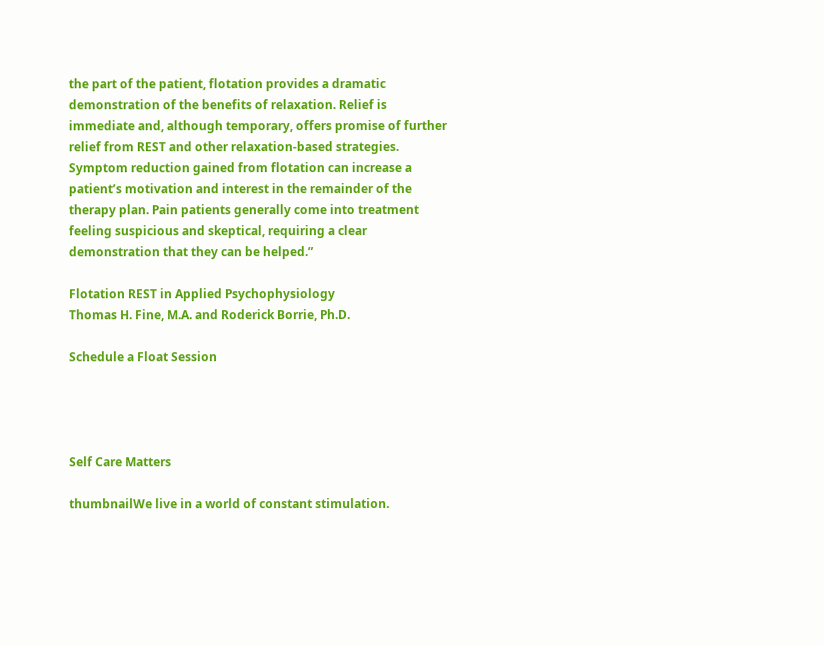the part of the patient, flotation provides a dramatic demonstration of the benefits of relaxation. Relief is immediate and, although temporary, offers promise of further relief from REST and other relaxation-based strategies. Symptom reduction gained from flotation can increase a patient’s motivation and interest in the remainder of the therapy plan. Pain patients generally come into treatment feeling suspicious and skeptical, requiring a clear demonstration that they can be helped.”

Flotation REST in Applied Psychophysiology
Thomas H. Fine, M.A. and Roderick Borrie, Ph.D.

Schedule a Float Session




Self Care Matters

thumbnailWe live in a world of constant stimulation.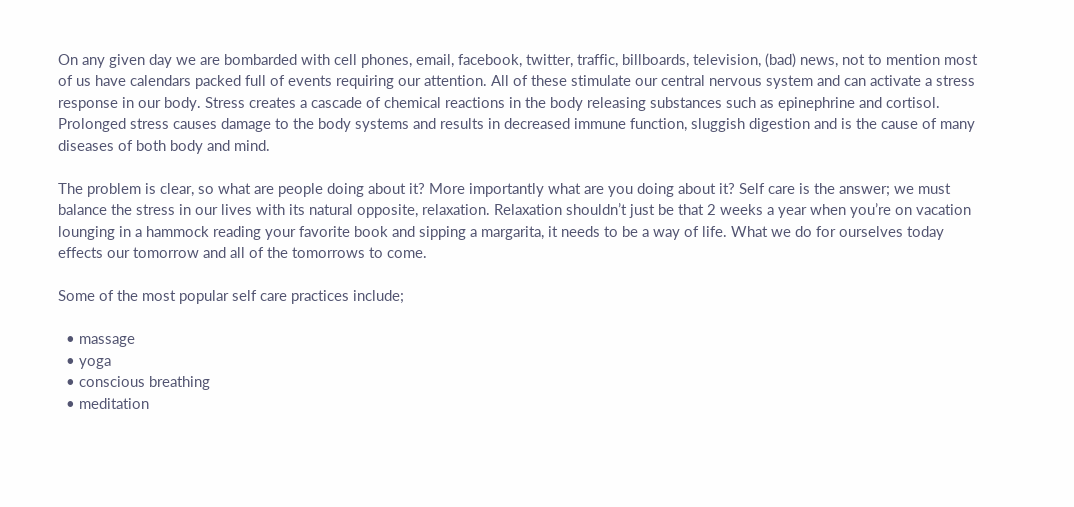On any given day we are bombarded with cell phones, email, facebook, twitter, traffic, billboards, television, (bad) news, not to mention most of us have calendars packed full of events requiring our attention. All of these stimulate our central nervous system and can activate a stress response in our body. Stress creates a cascade of chemical reactions in the body releasing substances such as epinephrine and cortisol. Prolonged stress causes damage to the body systems and results in decreased immune function, sluggish digestion and is the cause of many diseases of both body and mind.

The problem is clear, so what are people doing about it? More importantly what are you doing about it? Self care is the answer; we must balance the stress in our lives with its natural opposite, relaxation. Relaxation shouldn’t just be that 2 weeks a year when you’re on vacation lounging in a hammock reading your favorite book and sipping a margarita, it needs to be a way of life. What we do for ourselves today effects our tomorrow and all of the tomorrows to come.

Some of the most popular self care practices include;

  • massage
  • yoga
  • conscious breathing
  • meditation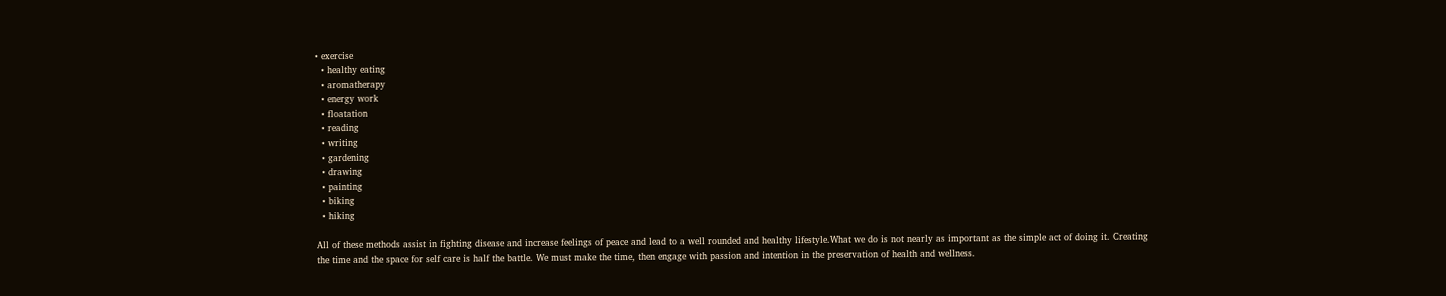• exercise
  • healthy eating
  • aromatherapy
  • energy work
  • floatation
  • reading
  • writing
  • gardening
  • drawing
  • painting
  • biking
  • hiking

All of these methods assist in fighting disease and increase feelings of peace and lead to a well rounded and healthy lifestyle.What we do is not nearly as important as the simple act of doing it. Creating the time and the space for self care is half the battle. We must make the time, then engage with passion and intention in the preservation of health and wellness.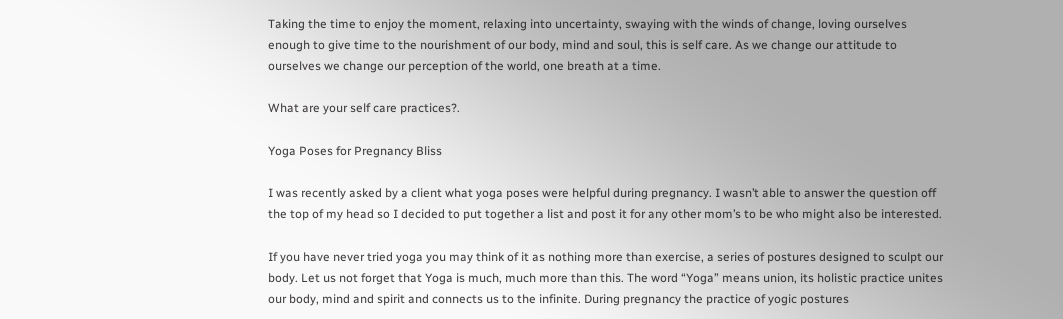Taking the time to enjoy the moment, relaxing into uncertainty, swaying with the winds of change, loving ourselves enough to give time to the nourishment of our body, mind and soul, this is self care. As we change our attitude to ourselves we change our perception of the world, one breath at a time.

What are your self care practices?.

Yoga Poses for Pregnancy Bliss

I was recently asked by a client what yoga poses were helpful during pregnancy. I wasn’t able to answer the question off the top of my head so I decided to put together a list and post it for any other mom’s to be who might also be interested.

If you have never tried yoga you may think of it as nothing more than exercise, a series of postures designed to sculpt our body. Let us not forget that Yoga is much, much more than this. The word “Yoga” means union, its holistic practice unites our body, mind and spirit and connects us to the infinite. During pregnancy the practice of yogic postures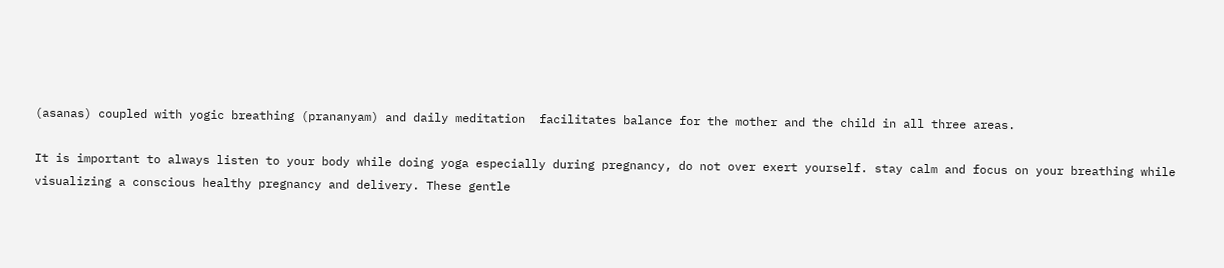(asanas) coupled with yogic breathing (prananyam) and daily meditation  facilitates balance for the mother and the child in all three areas.

It is important to always listen to your body while doing yoga especially during pregnancy, do not over exert yourself. stay calm and focus on your breathing while visualizing a conscious healthy pregnancy and delivery. These gentle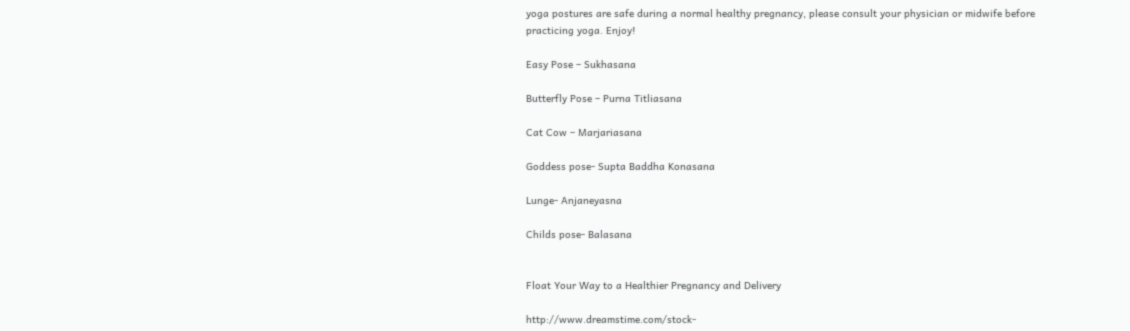yoga postures are safe during a normal healthy pregnancy, please consult your physician or midwife before practicing yoga. Enjoy!

Easy Pose – Sukhasana

Butterfly Pose – Purna Titliasana

Cat Cow – Marjariasana

Goddess pose- Supta Baddha Konasana

Lunge- Anjaneyasna

Childs pose- Balasana


Float Your Way to a Healthier Pregnancy and Delivery

http://www.dreamstime.com/stock-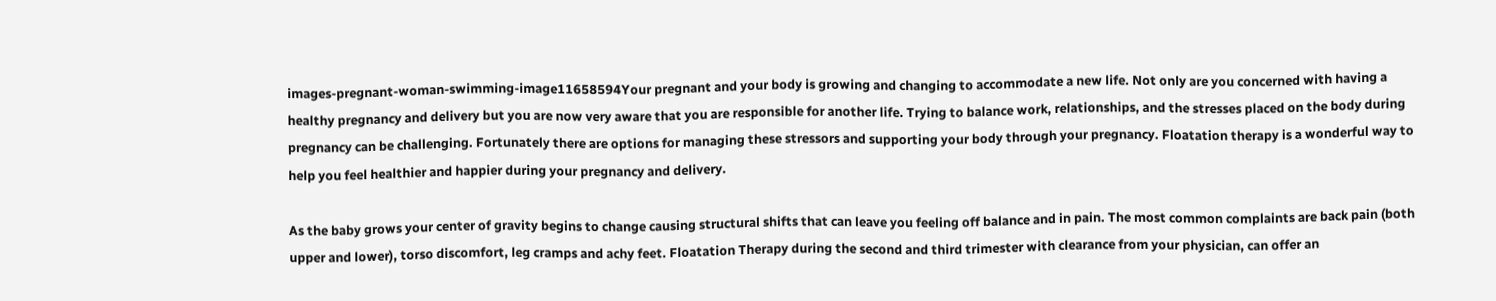images-pregnant-woman-swimming-image11658594Your pregnant and your body is growing and changing to accommodate a new life. Not only are you concerned with having a healthy pregnancy and delivery but you are now very aware that you are responsible for another life. Trying to balance work, relationships, and the stresses placed on the body during pregnancy can be challenging. Fortunately there are options for managing these stressors and supporting your body through your pregnancy. Floatation therapy is a wonderful way to help you feel healthier and happier during your pregnancy and delivery.

As the baby grows your center of gravity begins to change causing structural shifts that can leave you feeling off balance and in pain. The most common complaints are back pain (both upper and lower), torso discomfort, leg cramps and achy feet. Floatation Therapy during the second and third trimester with clearance from your physician, can offer an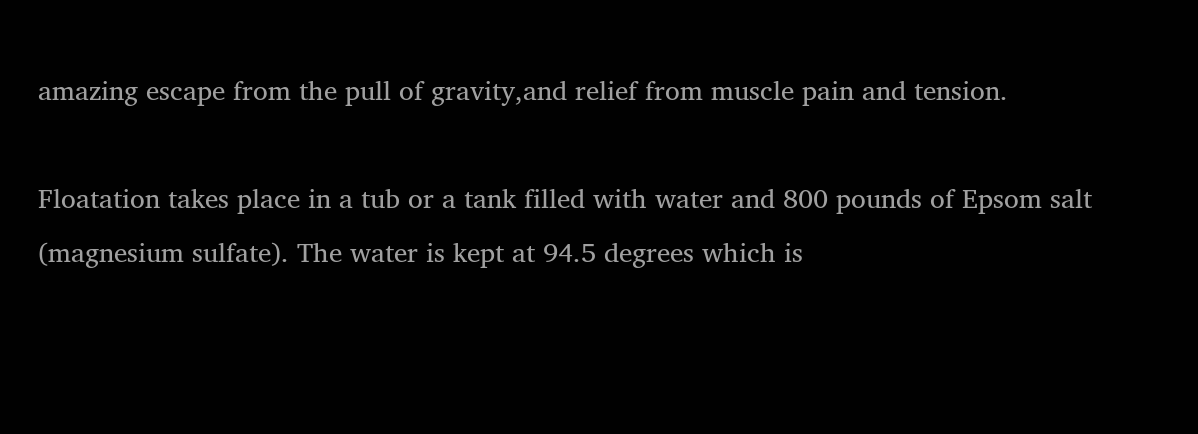amazing escape from the pull of gravity,and relief from muscle pain and tension.

Floatation takes place in a tub or a tank filled with water and 800 pounds of Epsom salt (magnesium sulfate). The water is kept at 94.5 degrees which is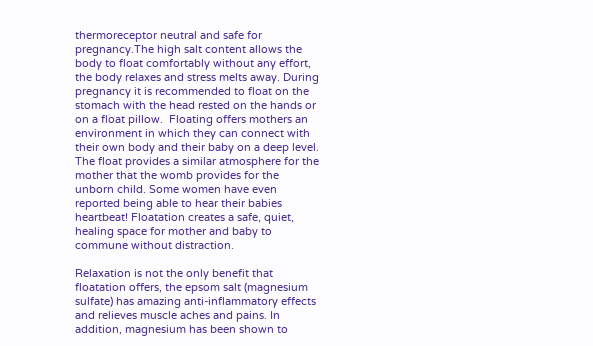thermoreceptor neutral and safe for pregnancy.The high salt content allows the body to float comfortably without any effort, the body relaxes and stress melts away. During pregnancy it is recommended to float on the stomach with the head rested on the hands or on a float pillow.  Floating offers mothers an environment in which they can connect with their own body and their baby on a deep level. The float provides a similar atmosphere for the mother that the womb provides for the unborn child. Some women have even reported being able to hear their babies heartbeat! Floatation creates a safe, quiet, healing space for mother and baby to commune without distraction.

Relaxation is not the only benefit that floatation offers, the epsom salt (magnesium sulfate) has amazing anti-inflammatory effects and relieves muscle aches and pains. In addition, magnesium has been shown to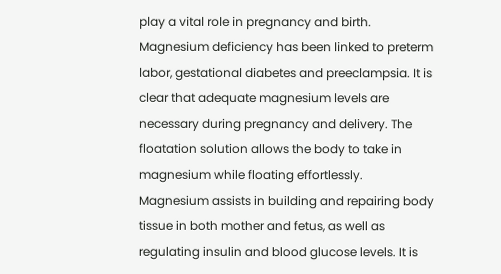play a vital role in pregnancy and birth. Magnesium deficiency has been linked to preterm labor, gestational diabetes and preeclampsia. It is clear that adequate magnesium levels are necessary during pregnancy and delivery. The floatation solution allows the body to take in magnesium while floating effortlessly. Magnesium assists in building and repairing body tissue in both mother and fetus, as well as regulating insulin and blood glucose levels. It is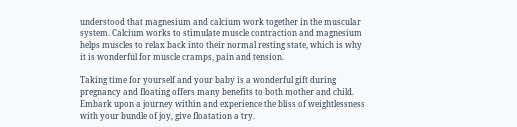understood that magnesium and calcium work together in the muscular system. Calcium works to stimulate muscle contraction and magnesium helps muscles to relax back into their normal resting state, which is why it is wonderful for muscle cramps, pain and tension.

Taking time for yourself and your baby is a wonderful gift during pregnancy and floating offers many benefits to both mother and child. Embark upon a journey within and experience the bliss of weightlessness with your bundle of joy, give floatation a try.